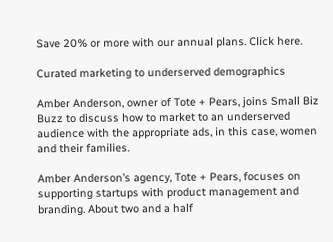Save 20% or more with our annual plans. Click here.

Curated marketing to underserved demographics

Amber Anderson, owner of Tote + Pears, joins Small Biz Buzz to discuss how to market to an underserved audience with the appropriate ads, in this case, women and their families.

Amber Anderson’s agency, Tote + Pears, focuses on supporting startups with product management and branding. About two and a half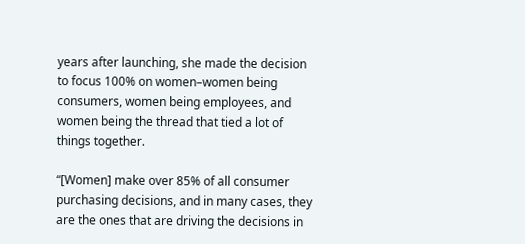years after launching, she made the decision to focus 100% on women–women being consumers, women being employees, and women being the thread that tied a lot of things together.

“[Women] make over 85% of all consumer purchasing decisions, and in many cases, they are the ones that are driving the decisions in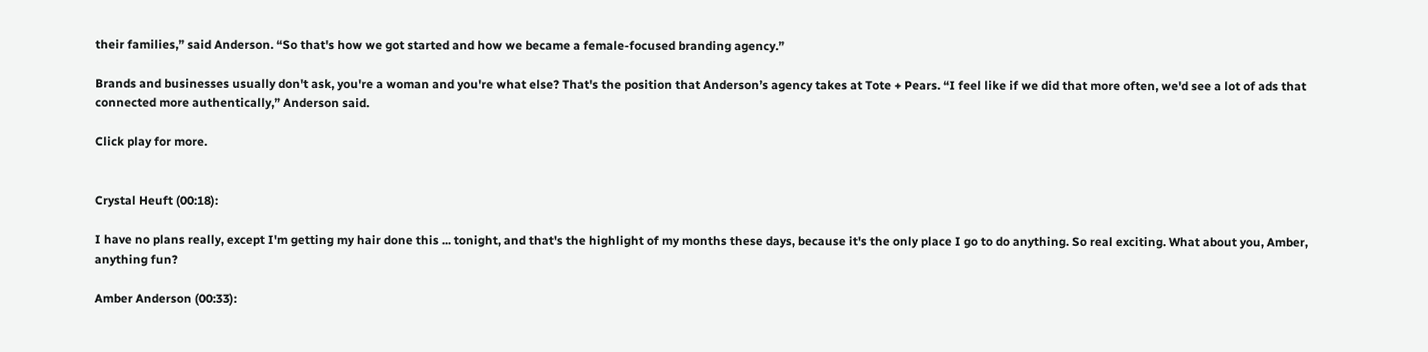their families,” said Anderson. “So that's how we got started and how we became a female-focused branding agency.”

Brands and businesses usually don't ask, you're a woman and you're what else? That's the position that Anderson’s agency takes at Tote + Pears. “I feel like if we did that more often, we'd see a lot of ads that connected more authentically,” Anderson said.

Click play for more.


Crystal Heuft (00:18):

I have no plans really, except I'm getting my hair done this ... tonight, and that's the highlight of my months these days, because it's the only place I go to do anything. So real exciting. What about you, Amber, anything fun?

Amber Anderson (00:33):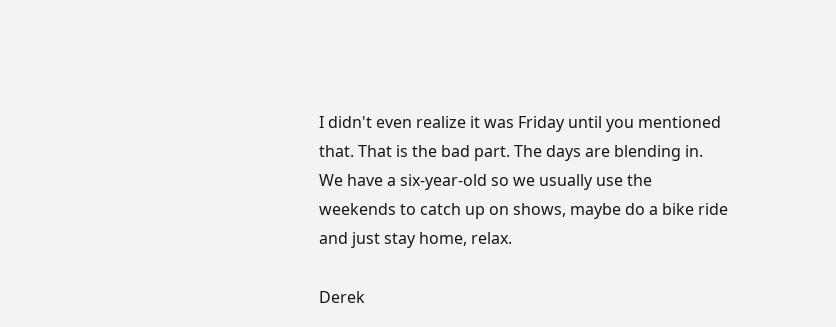I didn't even realize it was Friday until you mentioned that. That is the bad part. The days are blending in. We have a six-year-old so we usually use the weekends to catch up on shows, maybe do a bike ride and just stay home, relax.

Derek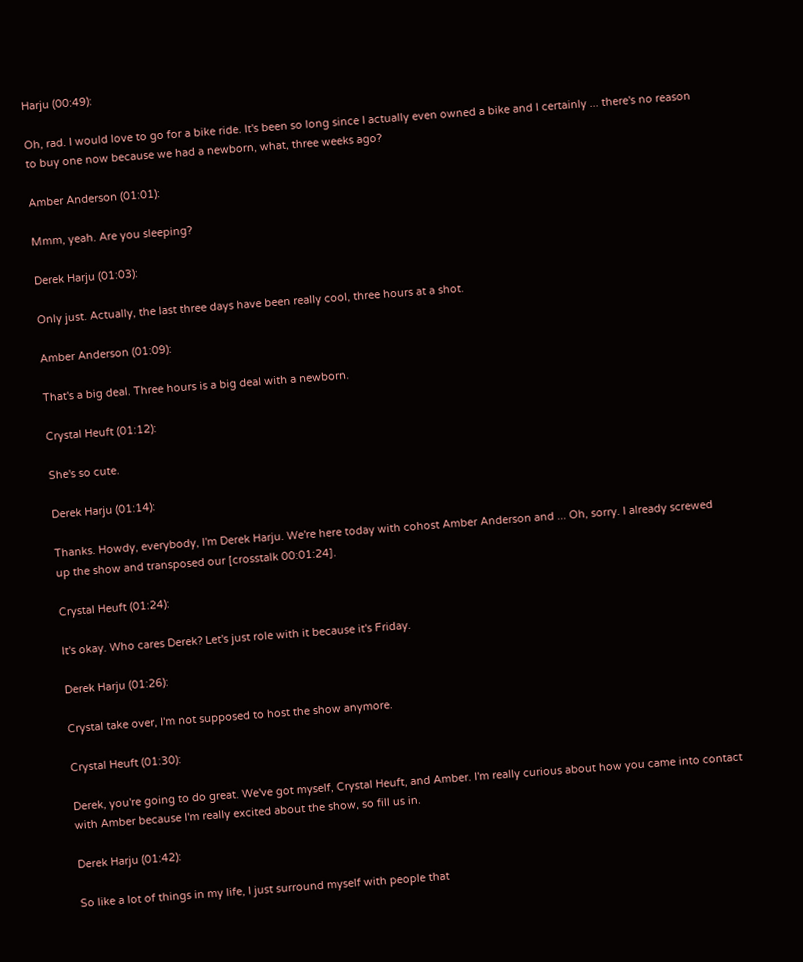Harju (00:49):

Oh, rad. I would love to go for a bike ride. It's been so long since I actually even owned a bike and I certainly ... there's no reason to buy one now because we had a newborn, what, three weeks ago?

Amber Anderson (01:01):

Mmm, yeah. Are you sleeping?

Derek Harju (01:03):

Only just. Actually, the last three days have been really cool, three hours at a shot.

Amber Anderson (01:09):

That's a big deal. Three hours is a big deal with a newborn.

Crystal Heuft (01:12):

She's so cute.

Derek Harju (01:14):

Thanks. Howdy, everybody, I'm Derek Harju. We're here today with cohost Amber Anderson and ... Oh, sorry. I already screwed up the show and transposed our [crosstalk 00:01:24].

Crystal Heuft (01:24):

It's okay. Who cares Derek? Let's just role with it because it's Friday.

Derek Harju (01:26):

Crystal take over, I'm not supposed to host the show anymore.

Crystal Heuft (01:30):

Derek, you're going to do great. We've got myself, Crystal Heuft, and Amber. I'm really curious about how you came into contact with Amber because I'm really excited about the show, so fill us in.

Derek Harju (01:42):

So like a lot of things in my life, I just surround myself with people that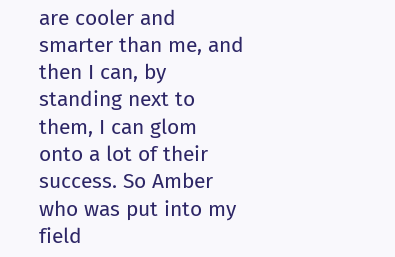are cooler and smarter than me, and then I can, by standing next to them, I can glom onto a lot of their success. So Amber who was put into my field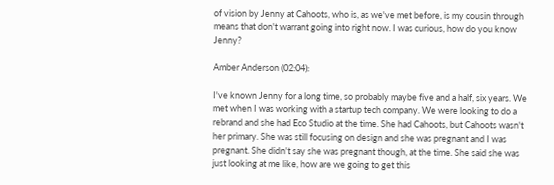of vision by Jenny at Cahoots, who is, as we've met before, is my cousin through means that don't warrant going into right now. I was curious, how do you know Jenny?

Amber Anderson (02:04):

I've known Jenny for a long time, so probably maybe five and a half, six years. We met when I was working with a startup tech company. We were looking to do a rebrand and she had Eco Studio at the time. She had Cahoots, but Cahoots wasn't her primary. She was still focusing on design and she was pregnant and I was pregnant. She didn't say she was pregnant though, at the time. She said she was just looking at me like, how are we going to get this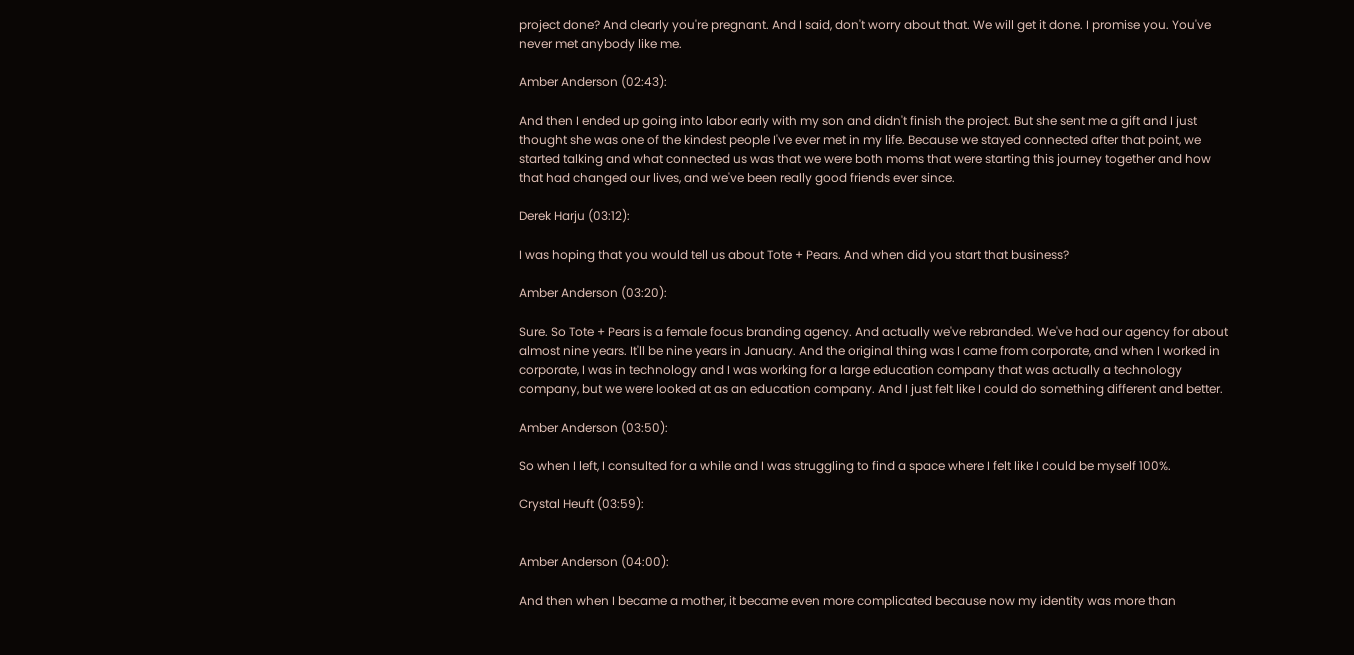project done? And clearly you're pregnant. And I said, don't worry about that. We will get it done. I promise you. You've never met anybody like me.

Amber Anderson (02:43):

And then I ended up going into labor early with my son and didn't finish the project. But she sent me a gift and I just thought she was one of the kindest people I've ever met in my life. Because we stayed connected after that point, we started talking and what connected us was that we were both moms that were starting this journey together and how that had changed our lives, and we've been really good friends ever since.

Derek Harju (03:12):

I was hoping that you would tell us about Tote + Pears. And when did you start that business?

Amber Anderson (03:20):

Sure. So Tote + Pears is a female focus branding agency. And actually we've rebranded. We've had our agency for about almost nine years. It'll be nine years in January. And the original thing was I came from corporate, and when I worked in corporate, I was in technology and I was working for a large education company that was actually a technology company, but we were looked at as an education company. And I just felt like I could do something different and better.

Amber Anderson (03:50):

So when I left, I consulted for a while and I was struggling to find a space where I felt like I could be myself 100%.

Crystal Heuft (03:59):


Amber Anderson (04:00):

And then when I became a mother, it became even more complicated because now my identity was more than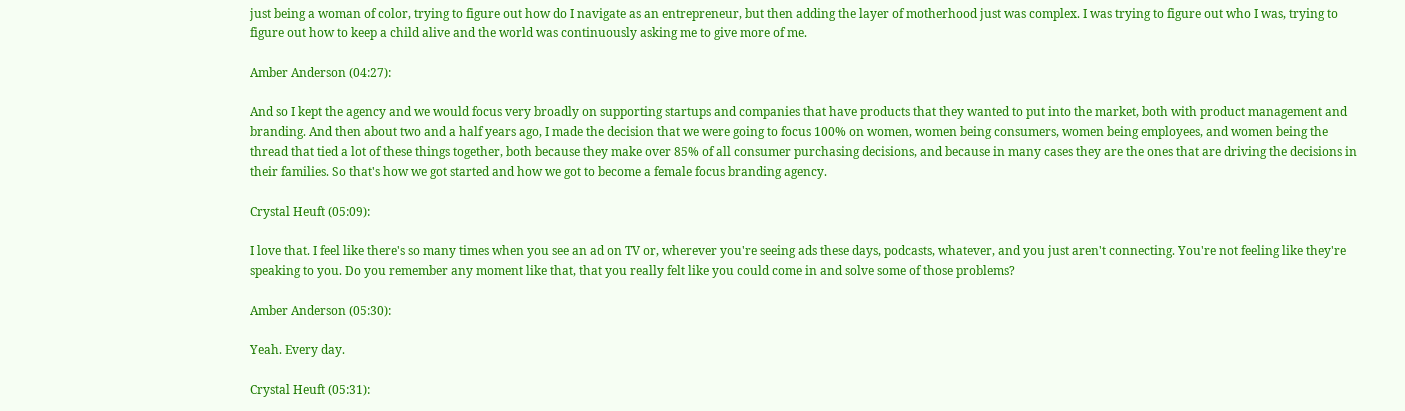just being a woman of color, trying to figure out how do I navigate as an entrepreneur, but then adding the layer of motherhood just was complex. I was trying to figure out who I was, trying to figure out how to keep a child alive and the world was continuously asking me to give more of me.

Amber Anderson (04:27):

And so I kept the agency and we would focus very broadly on supporting startups and companies that have products that they wanted to put into the market, both with product management and branding. And then about two and a half years ago, I made the decision that we were going to focus 100% on women, women being consumers, women being employees, and women being the thread that tied a lot of these things together, both because they make over 85% of all consumer purchasing decisions, and because in many cases they are the ones that are driving the decisions in their families. So that's how we got started and how we got to become a female focus branding agency.

Crystal Heuft (05:09):

I love that. I feel like there's so many times when you see an ad on TV or, wherever you're seeing ads these days, podcasts, whatever, and you just aren't connecting. You're not feeling like they're speaking to you. Do you remember any moment like that, that you really felt like you could come in and solve some of those problems?

Amber Anderson (05:30):

Yeah. Every day.

Crystal Heuft (05:31):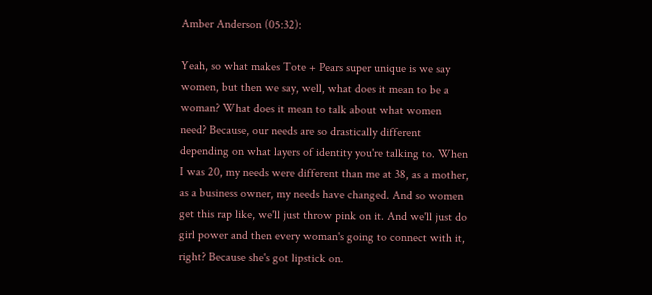Amber Anderson (05:32):

Yeah, so what makes Tote + Pears super unique is we say women, but then we say, well, what does it mean to be a woman? What does it mean to talk about what women need? Because, our needs are so drastically different depending on what layers of identity you're talking to. When I was 20, my needs were different than me at 38, as a mother, as a business owner, my needs have changed. And so women get this rap like, we'll just throw pink on it. And we'll just do girl power and then every woman's going to connect with it, right? Because she's got lipstick on.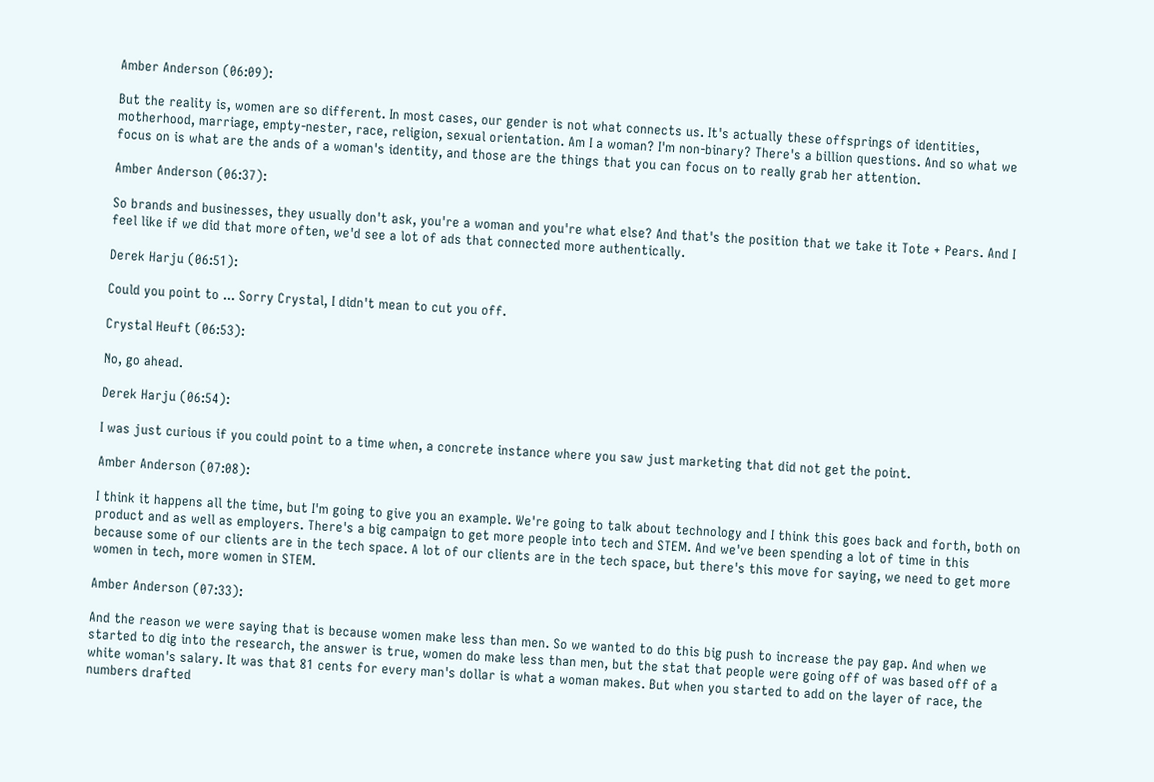Amber Anderson (06:09):

But the reality is, women are so different. In most cases, our gender is not what connects us. It's actually these offsprings of identities, motherhood, marriage, empty-nester, race, religion, sexual orientation. Am I a woman? I'm non-binary? There's a billion questions. And so what we focus on is what are the ands of a woman's identity, and those are the things that you can focus on to really grab her attention.

Amber Anderson (06:37):

So brands and businesses, they usually don't ask, you're a woman and you're what else? And that's the position that we take it Tote + Pears. And I feel like if we did that more often, we'd see a lot of ads that connected more authentically.

Derek Harju (06:51):

Could you point to ... Sorry Crystal, I didn't mean to cut you off.

Crystal Heuft (06:53):

No, go ahead.

Derek Harju (06:54):

I was just curious if you could point to a time when, a concrete instance where you saw just marketing that did not get the point.

Amber Anderson (07:08):

I think it happens all the time, but I'm going to give you an example. We're going to talk about technology and I think this goes back and forth, both on product and as well as employers. There's a big campaign to get more people into tech and STEM. And we've been spending a lot of time in this because some of our clients are in the tech space. A lot of our clients are in the tech space, but there's this move for saying, we need to get more women in tech, more women in STEM.

Amber Anderson (07:33):

And the reason we were saying that is because women make less than men. So we wanted to do this big push to increase the pay gap. And when we started to dig into the research, the answer is true, women do make less than men, but the stat that people were going off of was based off of a white woman's salary. It was that 81 cents for every man's dollar is what a woman makes. But when you started to add on the layer of race, the numbers drafted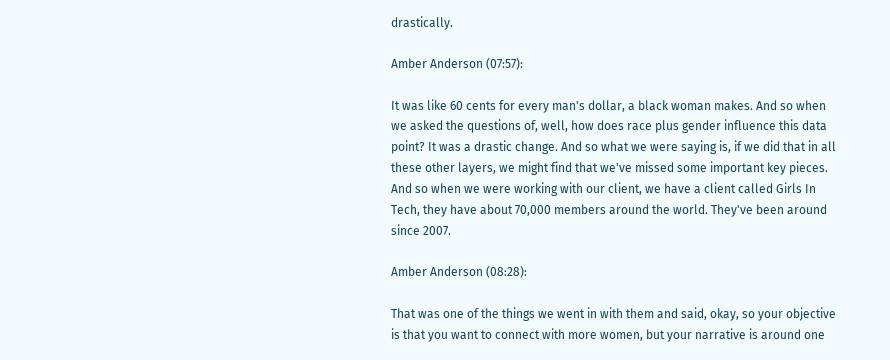drastically.

Amber Anderson (07:57):

It was like 60 cents for every man's dollar, a black woman makes. And so when we asked the questions of, well, how does race plus gender influence this data point? It was a drastic change. And so what we were saying is, if we did that in all these other layers, we might find that we've missed some important key pieces. And so when we were working with our client, we have a client called Girls In Tech, they have about 70,000 members around the world. They've been around since 2007.

Amber Anderson (08:28):

That was one of the things we went in with them and said, okay, so your objective is that you want to connect with more women, but your narrative is around one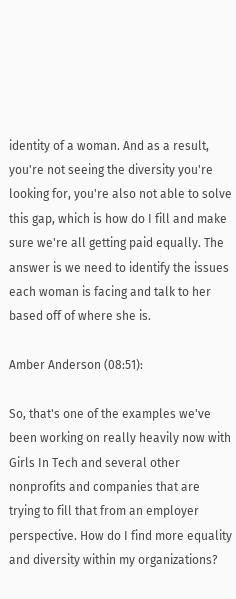identity of a woman. And as a result, you're not seeing the diversity you're looking for, you're also not able to solve this gap, which is how do I fill and make sure we're all getting paid equally. The answer is we need to identify the issues each woman is facing and talk to her based off of where she is.

Amber Anderson (08:51):

So, that's one of the examples we've been working on really heavily now with Girls In Tech and several other nonprofits and companies that are trying to fill that from an employer perspective. How do I find more equality and diversity within my organizations?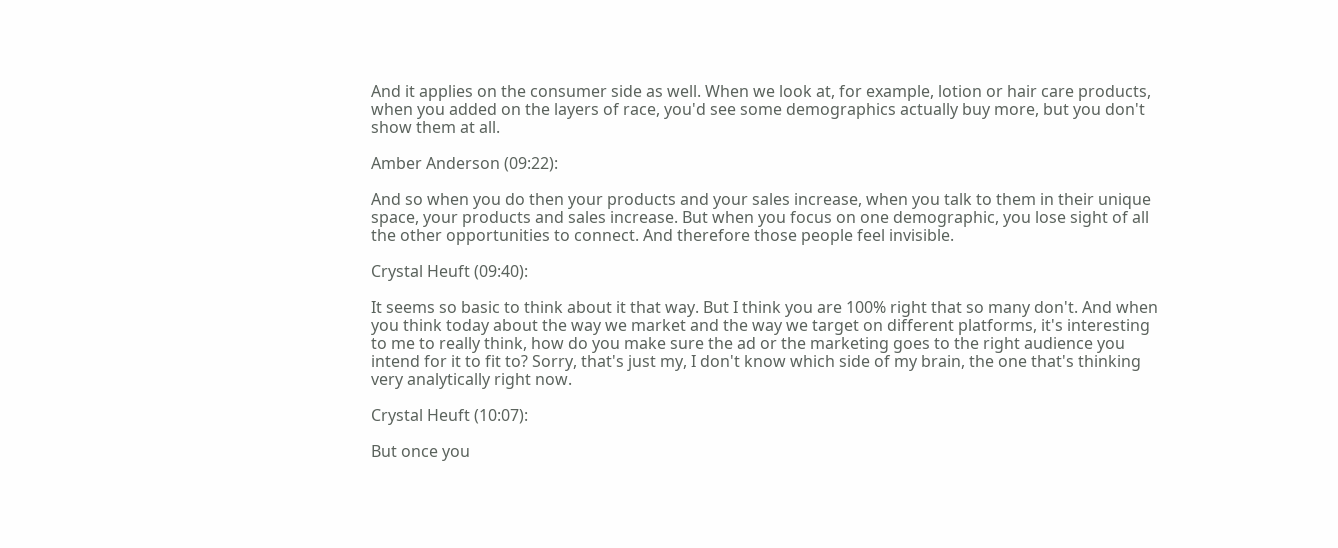And it applies on the consumer side as well. When we look at, for example, lotion or hair care products, when you added on the layers of race, you'd see some demographics actually buy more, but you don't show them at all.

Amber Anderson (09:22):

And so when you do then your products and your sales increase, when you talk to them in their unique space, your products and sales increase. But when you focus on one demographic, you lose sight of all the other opportunities to connect. And therefore those people feel invisible.

Crystal Heuft (09:40):

It seems so basic to think about it that way. But I think you are 100% right that so many don't. And when you think today about the way we market and the way we target on different platforms, it's interesting to me to really think, how do you make sure the ad or the marketing goes to the right audience you intend for it to fit to? Sorry, that's just my, I don't know which side of my brain, the one that's thinking very analytically right now.

Crystal Heuft (10:07):

But once you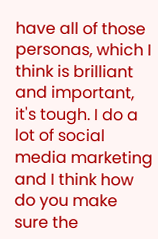have all of those personas, which I think is brilliant and important, it's tough. I do a lot of social media marketing and I think how do you make sure the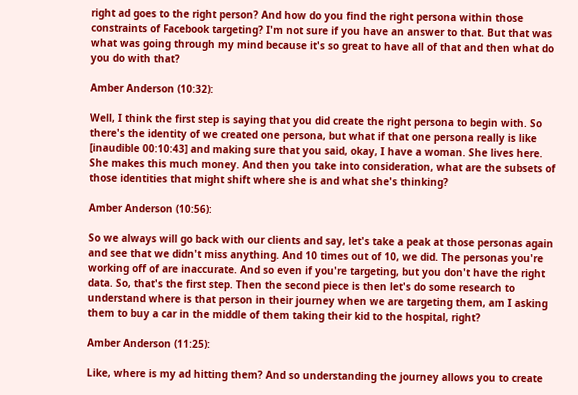right ad goes to the right person? And how do you find the right persona within those constraints of Facebook targeting? I'm not sure if you have an answer to that. But that was what was going through my mind because it's so great to have all of that and then what do you do with that?

Amber Anderson (10:32):

Well, I think the first step is saying that you did create the right persona to begin with. So there's the identity of we created one persona, but what if that one persona really is like [inaudible 00:10:43] and making sure that you said, okay, I have a woman. She lives here. She makes this much money. And then you take into consideration, what are the subsets of those identities that might shift where she is and what she's thinking?

Amber Anderson (10:56):

So we always will go back with our clients and say, let's take a peak at those personas again and see that we didn't miss anything. And 10 times out of 10, we did. The personas you're working off of are inaccurate. And so even if you're targeting, but you don't have the right data. So, that's the first step. Then the second piece is then let's do some research to understand where is that person in their journey when we are targeting them, am I asking them to buy a car in the middle of them taking their kid to the hospital, right?

Amber Anderson (11:25):

Like, where is my ad hitting them? And so understanding the journey allows you to create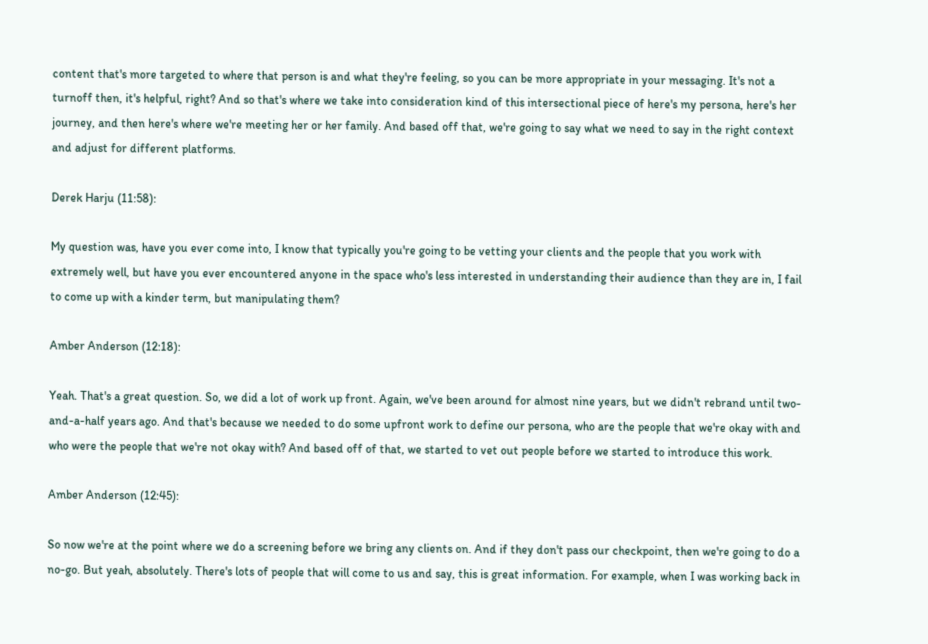content that's more targeted to where that person is and what they're feeling, so you can be more appropriate in your messaging. It's not a turnoff then, it's helpful, right? And so that's where we take into consideration kind of this intersectional piece of here's my persona, here's her journey, and then here's where we're meeting her or her family. And based off that, we're going to say what we need to say in the right context and adjust for different platforms.

Derek Harju (11:58):

My question was, have you ever come into, I know that typically you're going to be vetting your clients and the people that you work with extremely well, but have you ever encountered anyone in the space who's less interested in understanding their audience than they are in, I fail to come up with a kinder term, but manipulating them?

Amber Anderson (12:18):

Yeah. That's a great question. So, we did a lot of work up front. Again, we've been around for almost nine years, but we didn't rebrand until two-and-a-half years ago. And that's because we needed to do some upfront work to define our persona, who are the people that we're okay with and who were the people that we're not okay with? And based off of that, we started to vet out people before we started to introduce this work.

Amber Anderson (12:45):

So now we're at the point where we do a screening before we bring any clients on. And if they don't pass our checkpoint, then we're going to do a no-go. But yeah, absolutely. There's lots of people that will come to us and say, this is great information. For example, when I was working back in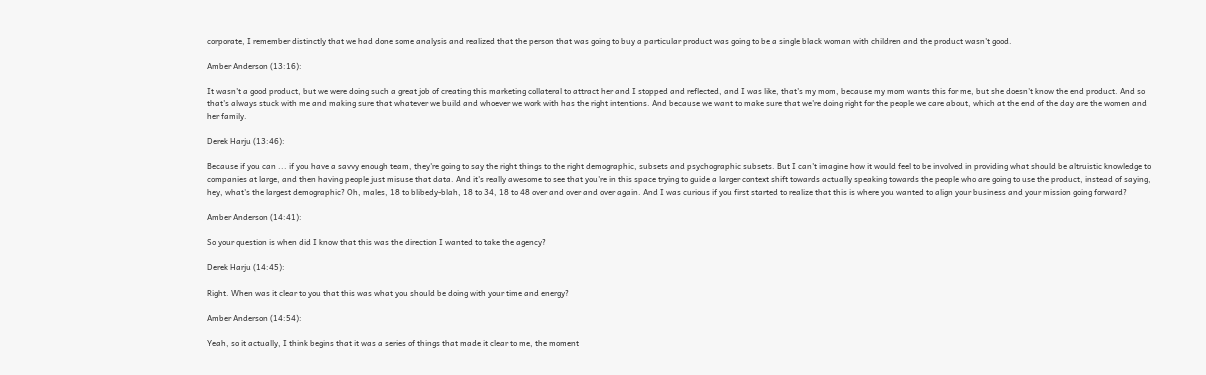corporate, I remember distinctly that we had done some analysis and realized that the person that was going to buy a particular product was going to be a single black woman with children and the product wasn't good.

Amber Anderson (13:16):

It wasn't a good product, but we were doing such a great job of creating this marketing collateral to attract her and I stopped and reflected, and I was like, that's my mom, because my mom wants this for me, but she doesn't know the end product. And so that's always stuck with me and making sure that whatever we build and whoever we work with has the right intentions. And because we want to make sure that we're doing right for the people we care about, which at the end of the day are the women and her family.

Derek Harju (13:46):

Because if you can ... if you have a savvy enough team, they're going to say the right things to the right demographic, subsets and psychographic subsets. But I can't imagine how it would feel to be involved in providing what should be altruistic knowledge to companies at large, and then having people just misuse that data. And it's really awesome to see that you're in this space trying to guide a larger context shift towards actually speaking towards the people who are going to use the product, instead of saying, hey, what's the largest demographic? Oh, males, 18 to blibedy-blah, 18 to 34, 18 to 48 over and over and over again. And I was curious if you first started to realize that this is where you wanted to align your business and your mission going forward?

Amber Anderson (14:41):

So your question is when did I know that this was the direction I wanted to take the agency?

Derek Harju (14:45):

Right. When was it clear to you that this was what you should be doing with your time and energy?

Amber Anderson (14:54):

Yeah, so it actually, I think begins that it was a series of things that made it clear to me, the moment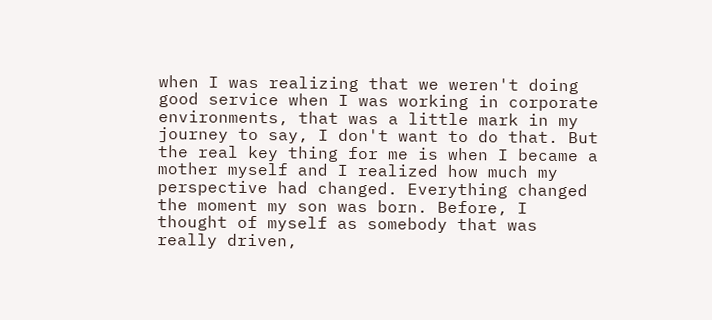when I was realizing that we weren't doing good service when I was working in corporate environments, that was a little mark in my journey to say, I don't want to do that. But the real key thing for me is when I became a mother myself and I realized how much my perspective had changed. Everything changed the moment my son was born. Before, I thought of myself as somebody that was really driven,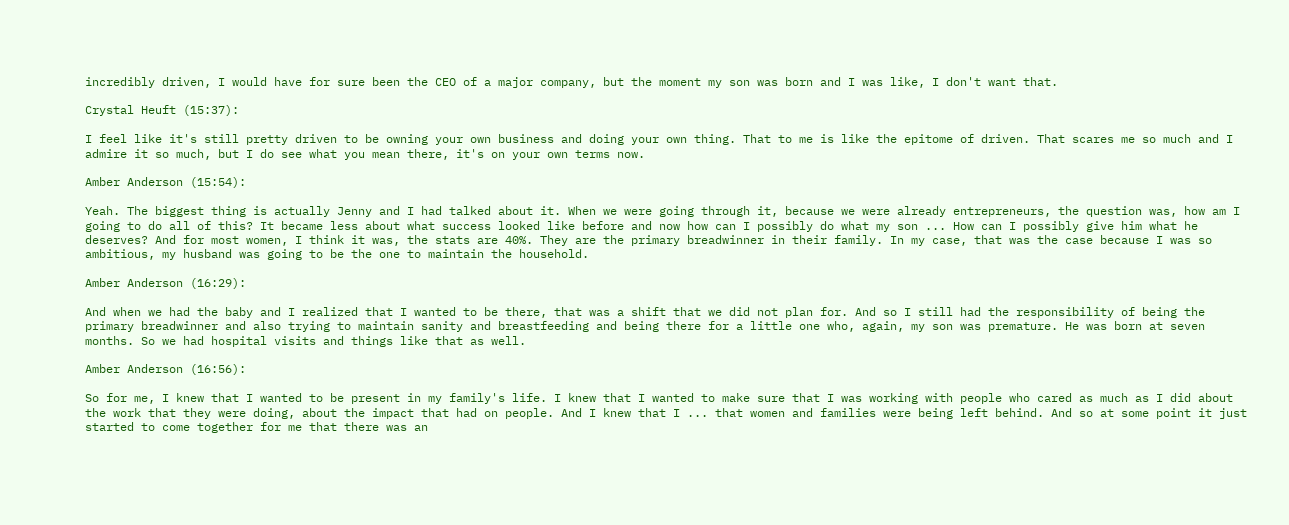incredibly driven, I would have for sure been the CEO of a major company, but the moment my son was born and I was like, I don't want that.

Crystal Heuft (15:37):

I feel like it's still pretty driven to be owning your own business and doing your own thing. That to me is like the epitome of driven. That scares me so much and I admire it so much, but I do see what you mean there, it's on your own terms now.

Amber Anderson (15:54):

Yeah. The biggest thing is actually Jenny and I had talked about it. When we were going through it, because we were already entrepreneurs, the question was, how am I going to do all of this? It became less about what success looked like before and now how can I possibly do what my son ... How can I possibly give him what he deserves? And for most women, I think it was, the stats are 40%. They are the primary breadwinner in their family. In my case, that was the case because I was so ambitious, my husband was going to be the one to maintain the household.

Amber Anderson (16:29):

And when we had the baby and I realized that I wanted to be there, that was a shift that we did not plan for. And so I still had the responsibility of being the primary breadwinner and also trying to maintain sanity and breastfeeding and being there for a little one who, again, my son was premature. He was born at seven months. So we had hospital visits and things like that as well.

Amber Anderson (16:56):

So for me, I knew that I wanted to be present in my family's life. I knew that I wanted to make sure that I was working with people who cared as much as I did about the work that they were doing, about the impact that had on people. And I knew that I ... that women and families were being left behind. And so at some point it just started to come together for me that there was an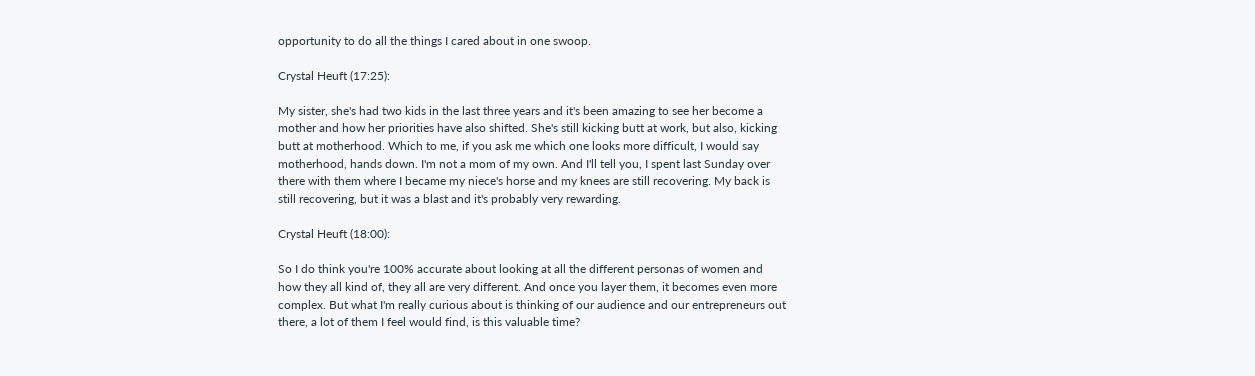opportunity to do all the things I cared about in one swoop.

Crystal Heuft (17:25):

My sister, she's had two kids in the last three years and it's been amazing to see her become a mother and how her priorities have also shifted. She's still kicking butt at work, but also, kicking butt at motherhood. Which to me, if you ask me which one looks more difficult, I would say motherhood, hands down. I'm not a mom of my own. And I'll tell you, I spent last Sunday over there with them where I became my niece's horse and my knees are still recovering. My back is still recovering, but it was a blast and it's probably very rewarding.

Crystal Heuft (18:00):

So I do think you're 100% accurate about looking at all the different personas of women and how they all kind of, they all are very different. And once you layer them, it becomes even more complex. But what I'm really curious about is thinking of our audience and our entrepreneurs out there, a lot of them I feel would find, is this valuable time?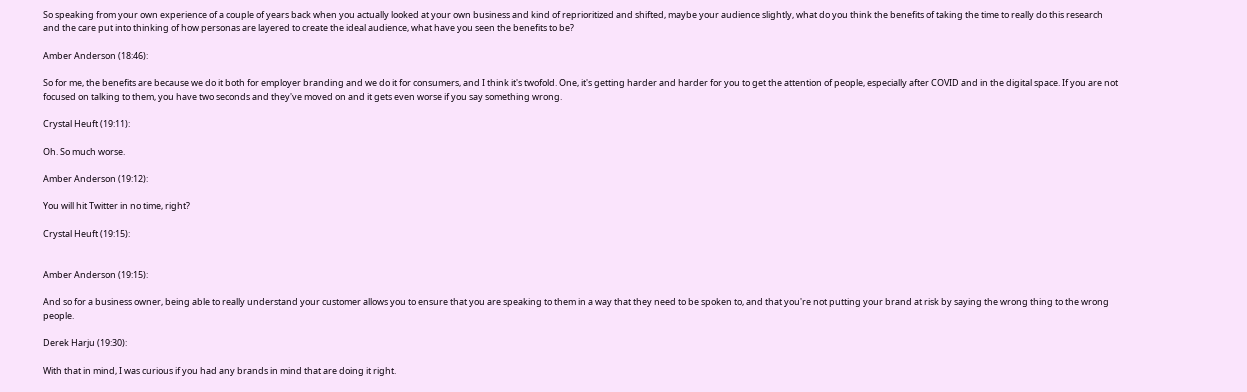So speaking from your own experience of a couple of years back when you actually looked at your own business and kind of reprioritized and shifted, maybe your audience slightly, what do you think the benefits of taking the time to really do this research and the care put into thinking of how personas are layered to create the ideal audience, what have you seen the benefits to be?

Amber Anderson (18:46):

So for me, the benefits are because we do it both for employer branding and we do it for consumers, and I think it's twofold. One, it's getting harder and harder for you to get the attention of people, especially after COVID and in the digital space. If you are not focused on talking to them, you have two seconds and they've moved on and it gets even worse if you say something wrong.

Crystal Heuft (19:11):

Oh. So much worse.

Amber Anderson (19:12):

You will hit Twitter in no time, right?

Crystal Heuft (19:15):


Amber Anderson (19:15):

And so for a business owner, being able to really understand your customer allows you to ensure that you are speaking to them in a way that they need to be spoken to, and that you're not putting your brand at risk by saying the wrong thing to the wrong people.

Derek Harju (19:30):

With that in mind, I was curious if you had any brands in mind that are doing it right.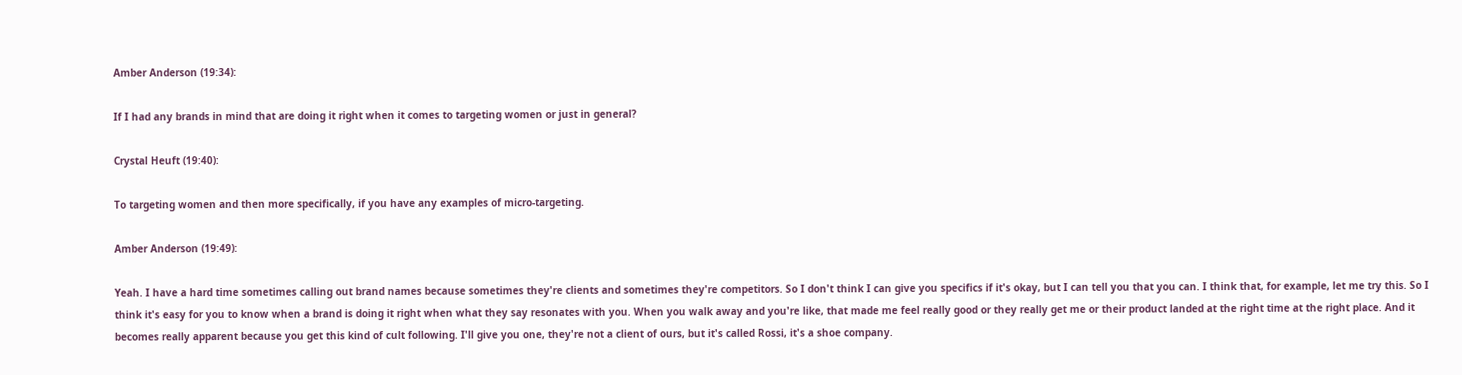Amber Anderson (19:34):

If I had any brands in mind that are doing it right when it comes to targeting women or just in general?

Crystal Heuft (19:40):

To targeting women and then more specifically, if you have any examples of micro-targeting.

Amber Anderson (19:49):

Yeah. I have a hard time sometimes calling out brand names because sometimes they're clients and sometimes they're competitors. So I don't think I can give you specifics if it's okay, but I can tell you that you can. I think that, for example, let me try this. So I think it's easy for you to know when a brand is doing it right when what they say resonates with you. When you walk away and you're like, that made me feel really good or they really get me or their product landed at the right time at the right place. And it becomes really apparent because you get this kind of cult following. I'll give you one, they're not a client of ours, but it's called Rossi, it's a shoe company.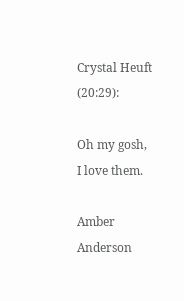Crystal Heuft (20:29):

Oh my gosh, I love them.

Amber Anderson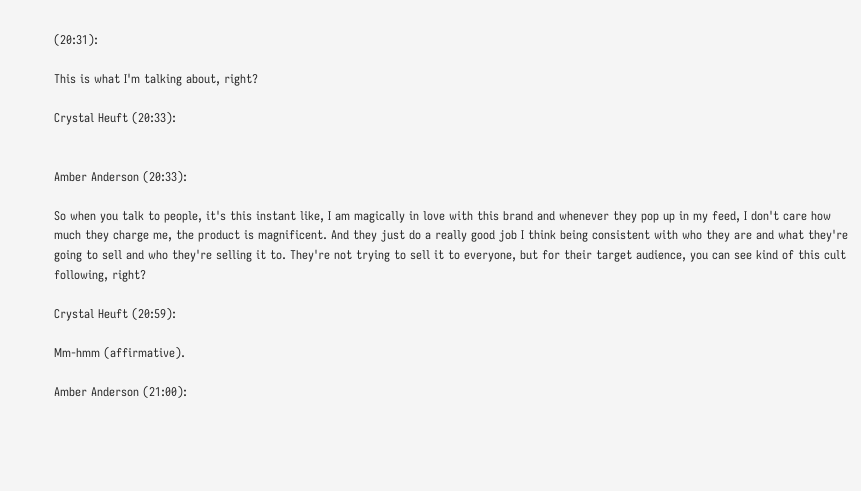(20:31):

This is what I'm talking about, right?

Crystal Heuft (20:33):


Amber Anderson (20:33):

So when you talk to people, it's this instant like, I am magically in love with this brand and whenever they pop up in my feed, I don't care how much they charge me, the product is magnificent. And they just do a really good job I think being consistent with who they are and what they're going to sell and who they're selling it to. They're not trying to sell it to everyone, but for their target audience, you can see kind of this cult following, right?

Crystal Heuft (20:59):

Mm-hmm (affirmative).

Amber Anderson (21:00):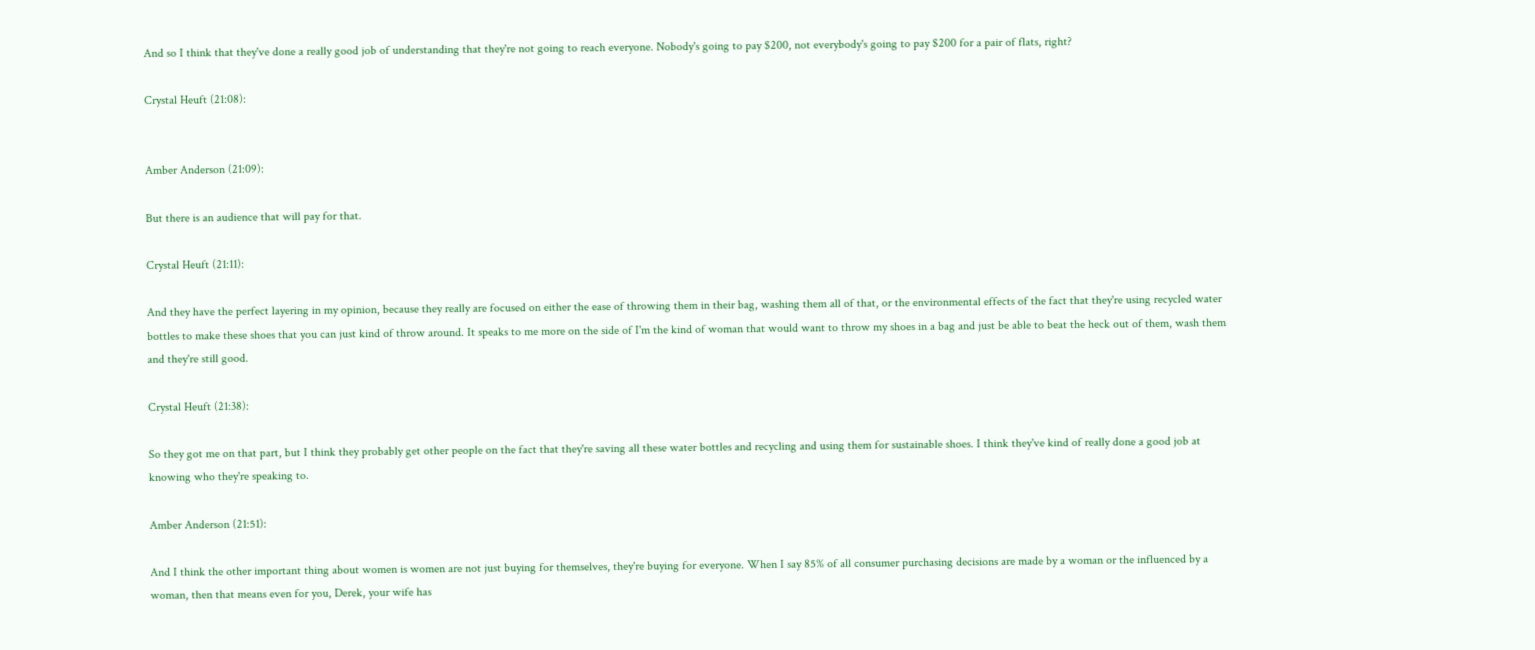And so I think that they've done a really good job of understanding that they're not going to reach everyone. Nobody's going to pay $200, not everybody's going to pay $200 for a pair of flats, right?

Crystal Heuft (21:08):


Amber Anderson (21:09):

But there is an audience that will pay for that.

Crystal Heuft (21:11):

And they have the perfect layering in my opinion, because they really are focused on either the ease of throwing them in their bag, washing them all of that, or the environmental effects of the fact that they're using recycled water bottles to make these shoes that you can just kind of throw around. It speaks to me more on the side of I'm the kind of woman that would want to throw my shoes in a bag and just be able to beat the heck out of them, wash them and they're still good.

Crystal Heuft (21:38):

So they got me on that part, but I think they probably get other people on the fact that they're saving all these water bottles and recycling and using them for sustainable shoes. I think they've kind of really done a good job at knowing who they're speaking to.

Amber Anderson (21:51):

And I think the other important thing about women is women are not just buying for themselves, they're buying for everyone. When I say 85% of all consumer purchasing decisions are made by a woman or the influenced by a woman, then that means even for you, Derek, your wife has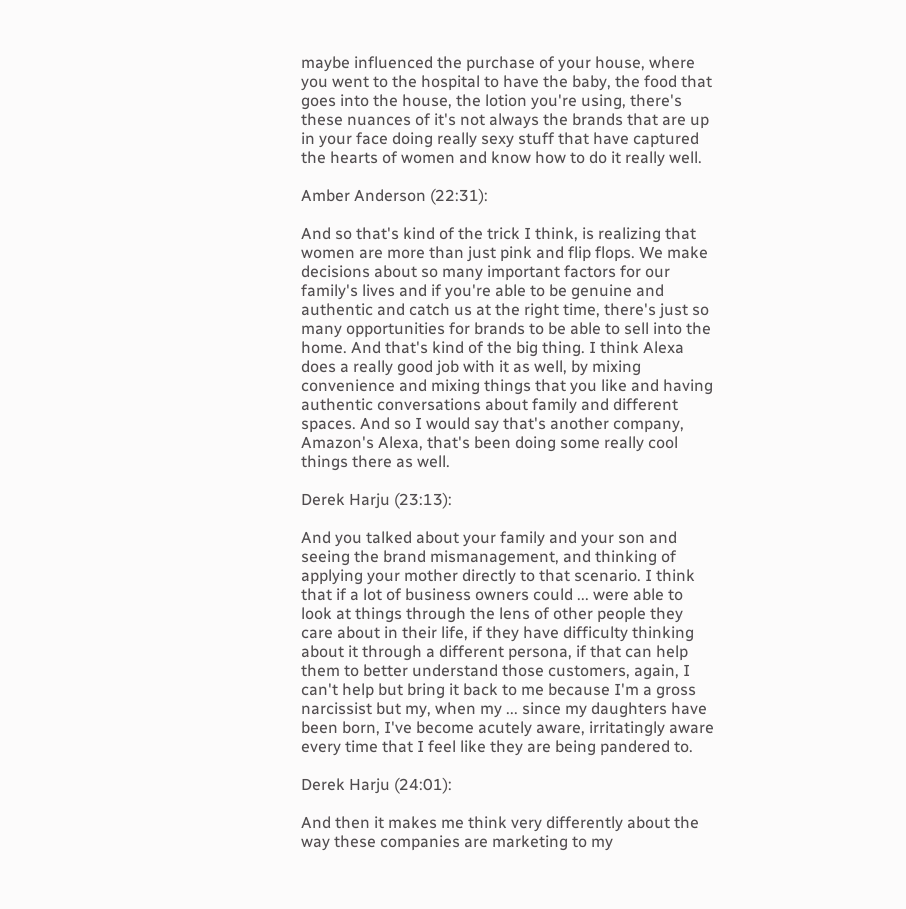maybe influenced the purchase of your house, where you went to the hospital to have the baby, the food that goes into the house, the lotion you're using, there's these nuances of it's not always the brands that are up in your face doing really sexy stuff that have captured the hearts of women and know how to do it really well.

Amber Anderson (22:31):

And so that's kind of the trick I think, is realizing that women are more than just pink and flip flops. We make decisions about so many important factors for our family's lives and if you're able to be genuine and authentic and catch us at the right time, there's just so many opportunities for brands to be able to sell into the home. And that's kind of the big thing. I think Alexa does a really good job with it as well, by mixing convenience and mixing things that you like and having authentic conversations about family and different spaces. And so I would say that's another company, Amazon's Alexa, that's been doing some really cool things there as well.

Derek Harju (23:13):

And you talked about your family and your son and seeing the brand mismanagement, and thinking of applying your mother directly to that scenario. I think that if a lot of business owners could ... were able to look at things through the lens of other people they care about in their life, if they have difficulty thinking about it through a different persona, if that can help them to better understand those customers, again, I can't help but bring it back to me because I'm a gross narcissist but my, when my ... since my daughters have been born, I've become acutely aware, irritatingly aware every time that I feel like they are being pandered to.

Derek Harju (24:01):

And then it makes me think very differently about the way these companies are marketing to my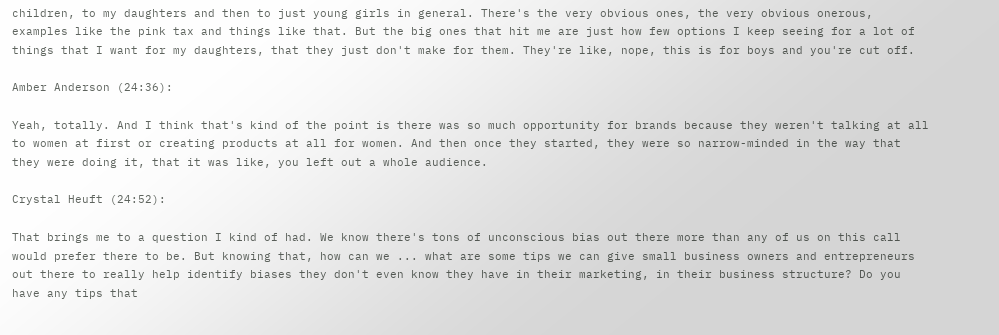children, to my daughters and then to just young girls in general. There's the very obvious ones, the very obvious onerous, examples like the pink tax and things like that. But the big ones that hit me are just how few options I keep seeing for a lot of things that I want for my daughters, that they just don't make for them. They're like, nope, this is for boys and you're cut off.

Amber Anderson (24:36):

Yeah, totally. And I think that's kind of the point is there was so much opportunity for brands because they weren't talking at all to women at first or creating products at all for women. And then once they started, they were so narrow-minded in the way that they were doing it, that it was like, you left out a whole audience.

Crystal Heuft (24:52):

That brings me to a question I kind of had. We know there's tons of unconscious bias out there more than any of us on this call would prefer there to be. But knowing that, how can we ... what are some tips we can give small business owners and entrepreneurs out there to really help identify biases they don't even know they have in their marketing, in their business structure? Do you have any tips that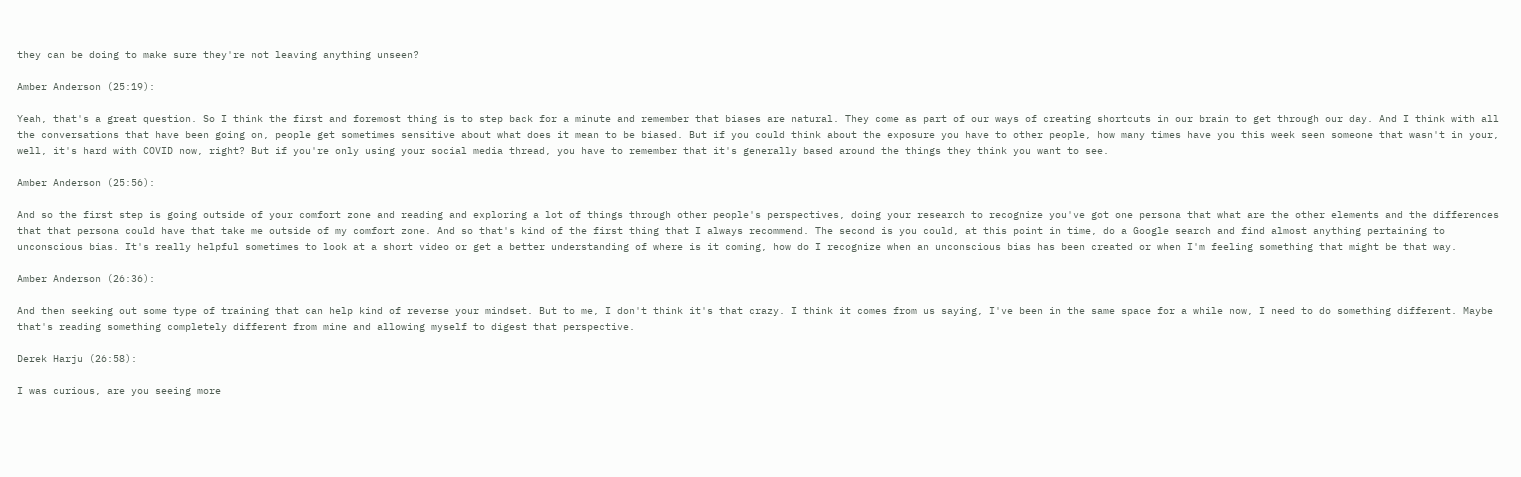they can be doing to make sure they're not leaving anything unseen?

Amber Anderson (25:19):

Yeah, that's a great question. So I think the first and foremost thing is to step back for a minute and remember that biases are natural. They come as part of our ways of creating shortcuts in our brain to get through our day. And I think with all the conversations that have been going on, people get sometimes sensitive about what does it mean to be biased. But if you could think about the exposure you have to other people, how many times have you this week seen someone that wasn't in your, well, it's hard with COVID now, right? But if you're only using your social media thread, you have to remember that it's generally based around the things they think you want to see.

Amber Anderson (25:56):

And so the first step is going outside of your comfort zone and reading and exploring a lot of things through other people's perspectives, doing your research to recognize you've got one persona that what are the other elements and the differences that that persona could have that take me outside of my comfort zone. And so that's kind of the first thing that I always recommend. The second is you could, at this point in time, do a Google search and find almost anything pertaining to unconscious bias. It's really helpful sometimes to look at a short video or get a better understanding of where is it coming, how do I recognize when an unconscious bias has been created or when I'm feeling something that might be that way.

Amber Anderson (26:36):

And then seeking out some type of training that can help kind of reverse your mindset. But to me, I don't think it's that crazy. I think it comes from us saying, I've been in the same space for a while now, I need to do something different. Maybe that's reading something completely different from mine and allowing myself to digest that perspective.

Derek Harju (26:58):

I was curious, are you seeing more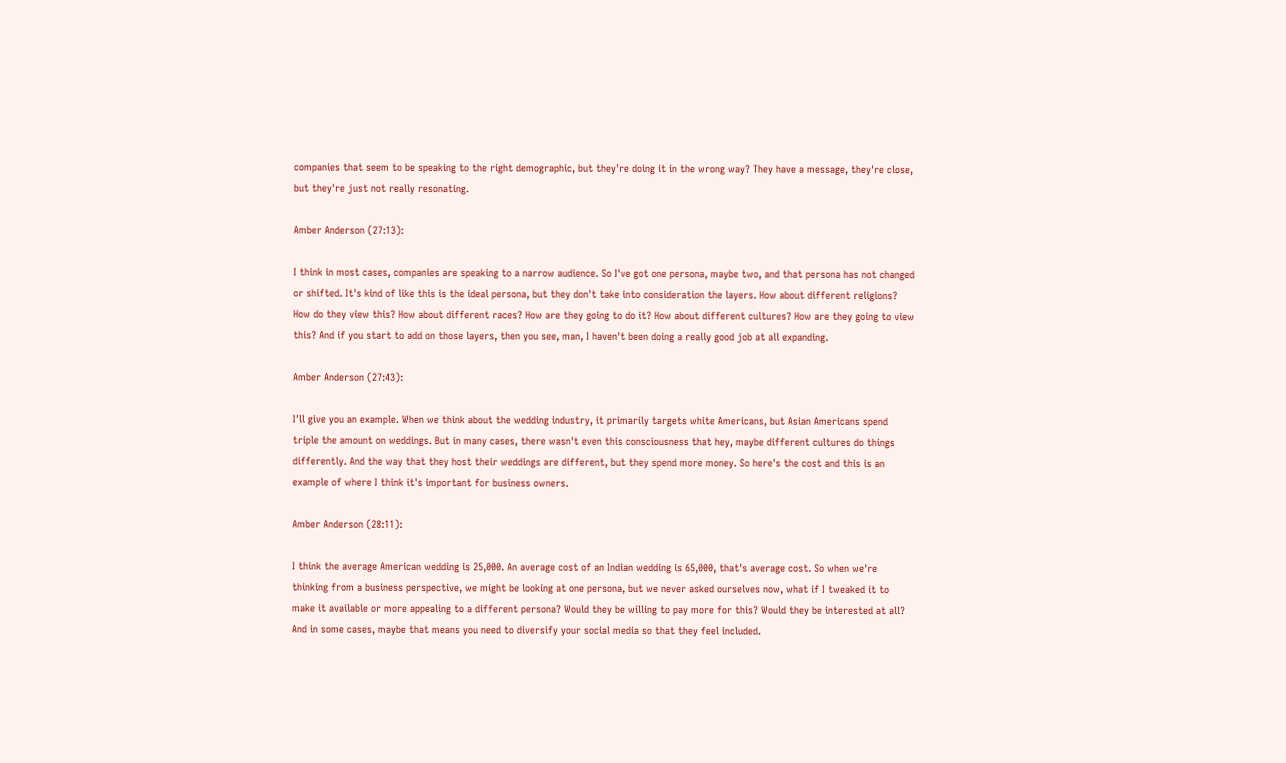companies that seem to be speaking to the right demographic, but they're doing it in the wrong way? They have a message, they're close, but they're just not really resonating.

Amber Anderson (27:13):

I think in most cases, companies are speaking to a narrow audience. So I've got one persona, maybe two, and that persona has not changed or shifted. It's kind of like this is the ideal persona, but they don't take into consideration the layers. How about different religions? How do they view this? How about different races? How are they going to do it? How about different cultures? How are they going to view this? And if you start to add on those layers, then you see, man, I haven't been doing a really good job at all expanding.

Amber Anderson (27:43):

I'll give you an example. When we think about the wedding industry, it primarily targets white Americans, but Asian Americans spend triple the amount on weddings. But in many cases, there wasn't even this consciousness that hey, maybe different cultures do things differently. And the way that they host their weddings are different, but they spend more money. So here's the cost and this is an example of where I think it's important for business owners.

Amber Anderson (28:11):

I think the average American wedding is 25,000. An average cost of an Indian wedding is 65,000, that's average cost. So when we're thinking from a business perspective, we might be looking at one persona, but we never asked ourselves now, what if I tweaked it to make it available or more appealing to a different persona? Would they be willing to pay more for this? Would they be interested at all? And in some cases, maybe that means you need to diversify your social media so that they feel included.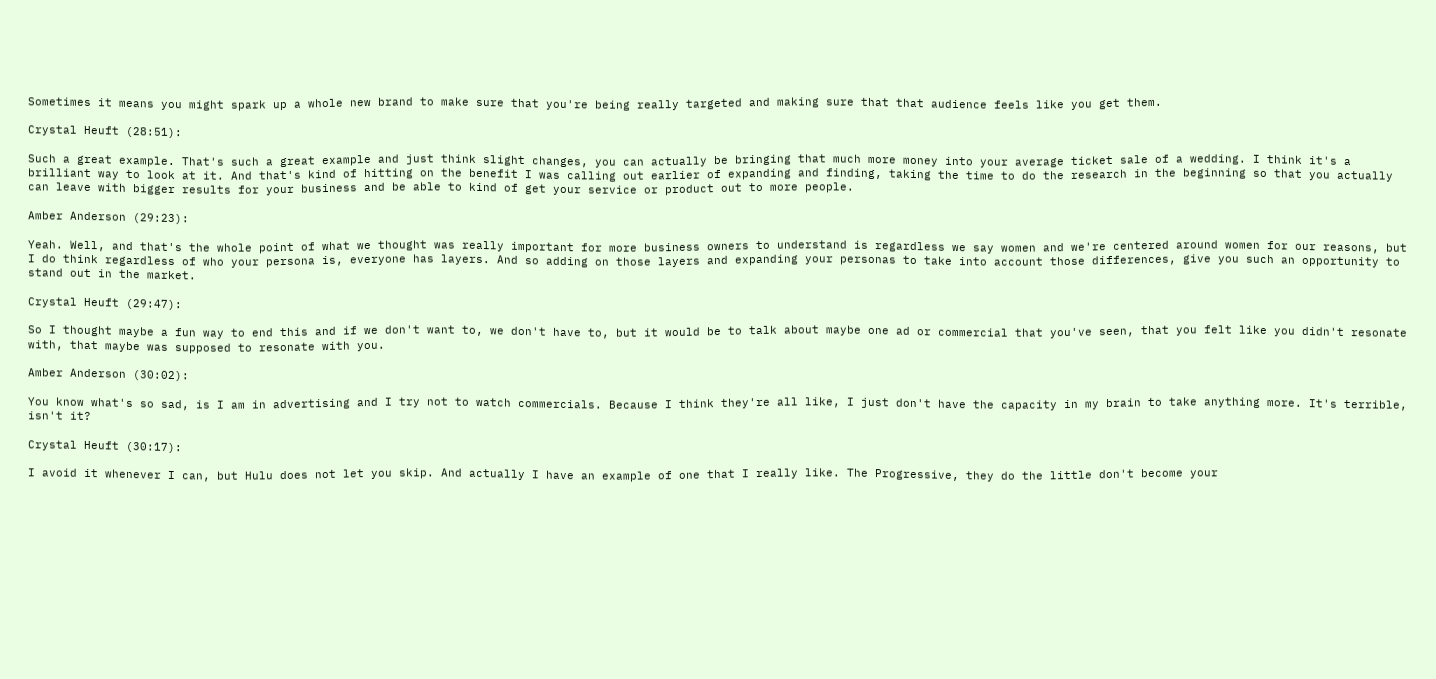Sometimes it means you might spark up a whole new brand to make sure that you're being really targeted and making sure that that audience feels like you get them.

Crystal Heuft (28:51):

Such a great example. That's such a great example and just think slight changes, you can actually be bringing that much more money into your average ticket sale of a wedding. I think it's a brilliant way to look at it. And that's kind of hitting on the benefit I was calling out earlier of expanding and finding, taking the time to do the research in the beginning so that you actually can leave with bigger results for your business and be able to kind of get your service or product out to more people.

Amber Anderson (29:23):

Yeah. Well, and that's the whole point of what we thought was really important for more business owners to understand is regardless we say women and we're centered around women for our reasons, but I do think regardless of who your persona is, everyone has layers. And so adding on those layers and expanding your personas to take into account those differences, give you such an opportunity to stand out in the market.

Crystal Heuft (29:47):

So I thought maybe a fun way to end this and if we don't want to, we don't have to, but it would be to talk about maybe one ad or commercial that you've seen, that you felt like you didn't resonate with, that maybe was supposed to resonate with you.

Amber Anderson (30:02):

You know what's so sad, is I am in advertising and I try not to watch commercials. Because I think they're all like, I just don't have the capacity in my brain to take anything more. It's terrible, isn't it?

Crystal Heuft (30:17):

I avoid it whenever I can, but Hulu does not let you skip. And actually I have an example of one that I really like. The Progressive, they do the little don't become your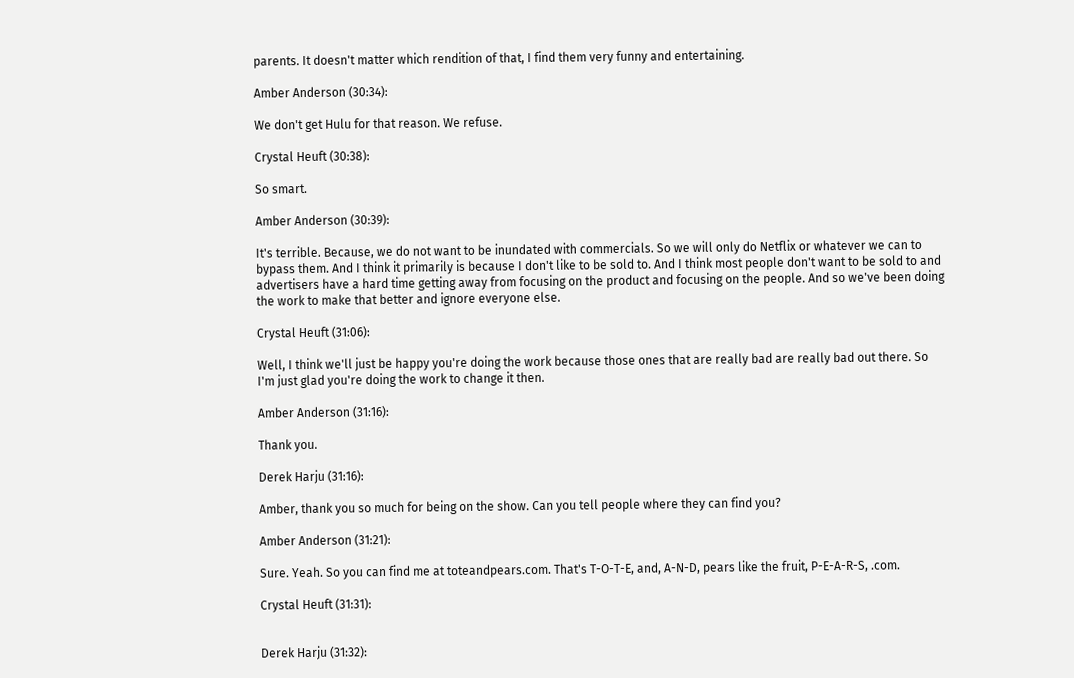parents. It doesn't matter which rendition of that, I find them very funny and entertaining.

Amber Anderson (30:34):

We don't get Hulu for that reason. We refuse.

Crystal Heuft (30:38):

So smart.

Amber Anderson (30:39):

It's terrible. Because, we do not want to be inundated with commercials. So we will only do Netflix or whatever we can to bypass them. And I think it primarily is because I don't like to be sold to. And I think most people don't want to be sold to and advertisers have a hard time getting away from focusing on the product and focusing on the people. And so we've been doing the work to make that better and ignore everyone else.

Crystal Heuft (31:06):

Well, I think we'll just be happy you're doing the work because those ones that are really bad are really bad out there. So I'm just glad you're doing the work to change it then.

Amber Anderson (31:16):

Thank you.

Derek Harju (31:16):

Amber, thank you so much for being on the show. Can you tell people where they can find you?

Amber Anderson (31:21):

Sure. Yeah. So you can find me at toteandpears.com. That's T-O-T-E, and, A-N-D, pears like the fruit, P-E-A-R-S, .com.

Crystal Heuft (31:31):


Derek Harju (31:32):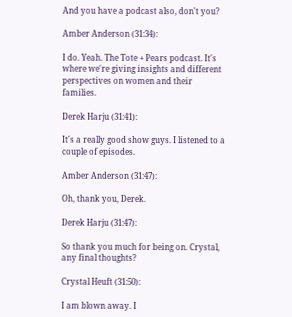And you have a podcast also, don't you?

Amber Anderson (31:34):

I do. Yeah. The Tote + Pears podcast. It's where we're giving insights and different perspectives on women and their families.

Derek Harju (31:41):

It's a really good show guys. I listened to a couple of episodes.

Amber Anderson (31:47):

Oh, thank you, Derek.

Derek Harju (31:47):

So thank you much for being on. Crystal, any final thoughts?

Crystal Heuft (31:50):

I am blown away. I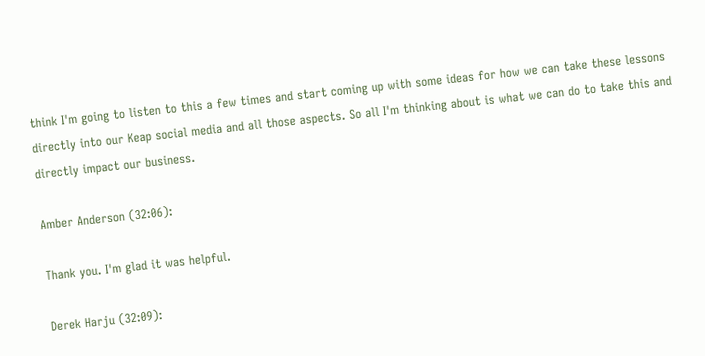think I'm going to listen to this a few times and start coming up with some ideas for how we can take these lessons directly into our Keap social media and all those aspects. So all I'm thinking about is what we can do to take this and directly impact our business.

Amber Anderson (32:06):

Thank you. I'm glad it was helpful.

Derek Harju (32:09):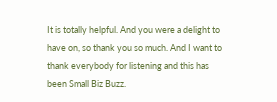It is totally helpful. And you were a delight to have on, so thank you so much. And I want to thank everybody for listening and this has been Small Biz Buzz.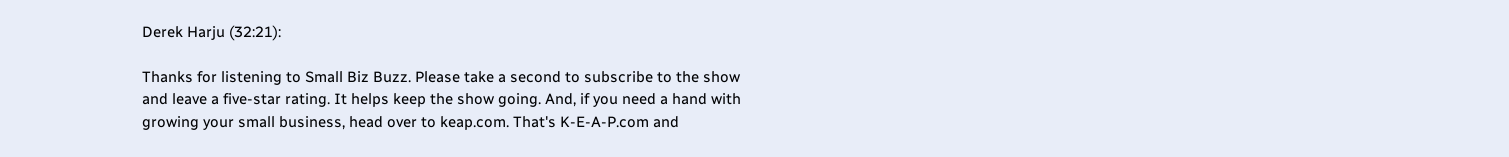Derek Harju (32:21):

Thanks for listening to Small Biz Buzz. Please take a second to subscribe to the show and leave a five-star rating. It helps keep the show going. And, if you need a hand with growing your small business, head over to keap.com. That's K-E-A-P.com and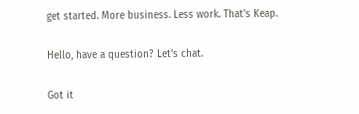get started. More business. Less work. That's Keap.

Hello, have a question? Let's chat.

Got it